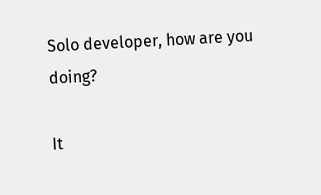Solo developer, how are you doing?

It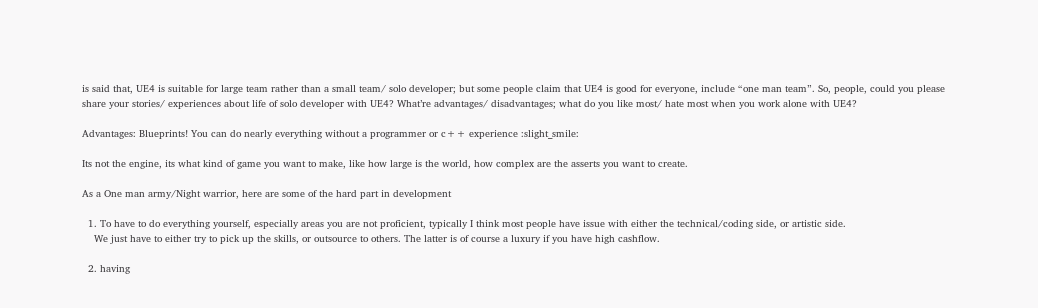is said that, UE4 is suitable for large team rather than a small team/ solo developer; but some people claim that UE4 is good for everyone, include “one man team”. So, people, could you please share your stories/ experiences about life of solo developer with UE4? What’re advantages/ disadvantages; what do you like most/ hate most when you work alone with UE4?

Advantages: Blueprints! You can do nearly everything without a programmer or c++ experience :slight_smile:

Its not the engine, its what kind of game you want to make, like how large is the world, how complex are the asserts you want to create.

As a One man army/Night warrior, here are some of the hard part in development

  1. To have to do everything yourself, especially areas you are not proficient, typically I think most people have issue with either the technical/coding side, or artistic side.
    We just have to either try to pick up the skills, or outsource to others. The latter is of course a luxury if you have high cashflow.

  2. having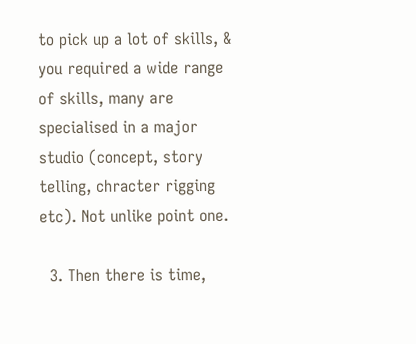to pick up a lot of skills, & you required a wide range of skills, many are specialised in a major studio (concept, story telling, chracter rigging etc). Not unlike point one.

  3. Then there is time,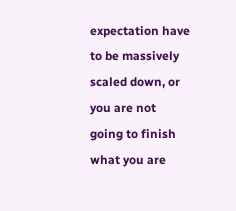expectation have to be massively scaled down, or you are not going to finish what you are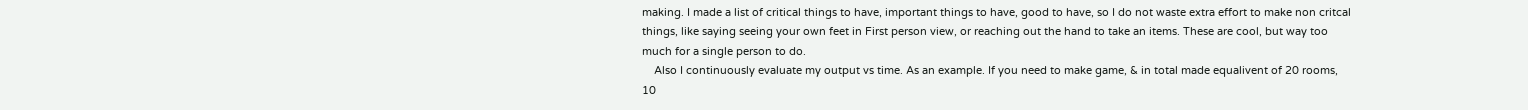making. I made a list of critical things to have, important things to have, good to have, so I do not waste extra effort to make non critcal things, like saying seeing your own feet in First person view, or reaching out the hand to take an items. These are cool, but way too much for a single person to do.
    Also I continuously evaluate my output vs time. As an example. If you need to make game, & in total made equalivent of 20 rooms, 10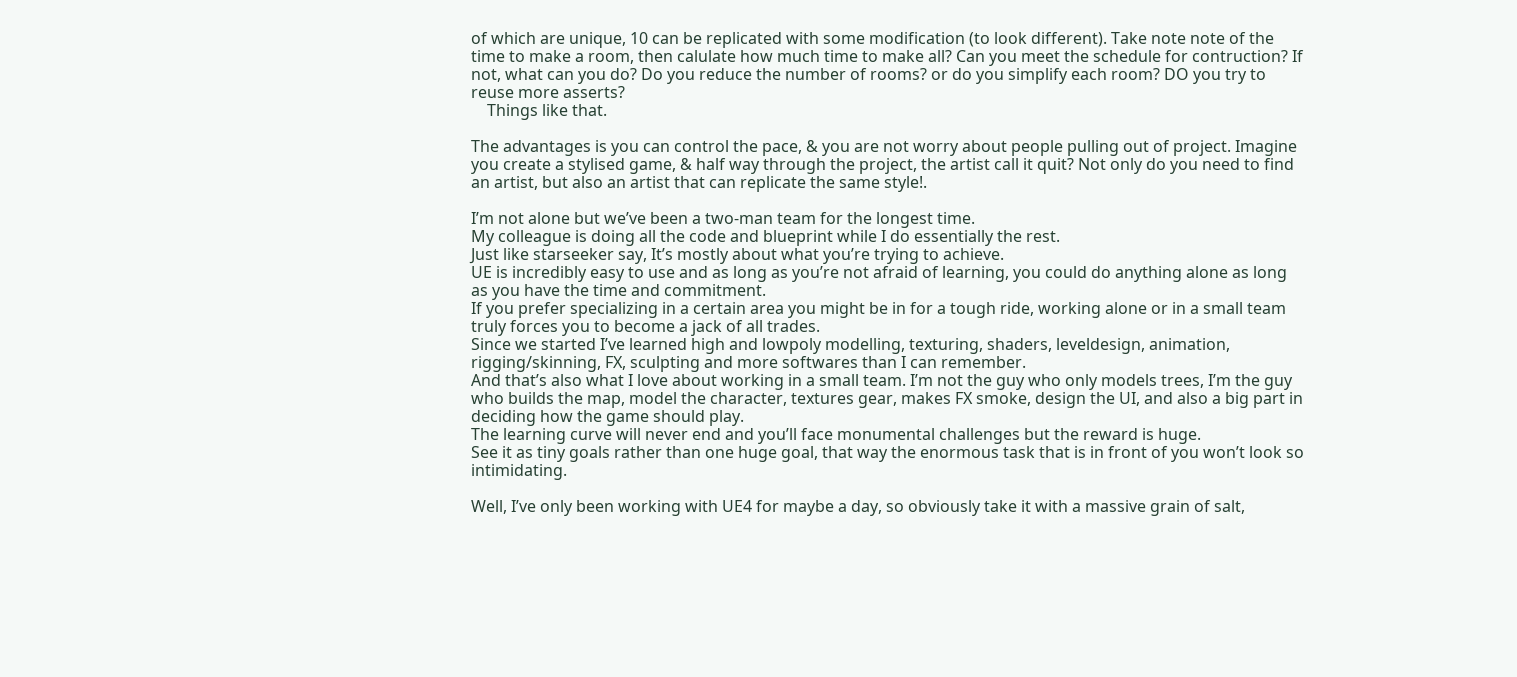of which are unique, 10 can be replicated with some modification (to look different). Take note note of the time to make a room, then calulate how much time to make all? Can you meet the schedule for contruction? If not, what can you do? Do you reduce the number of rooms? or do you simplify each room? DO you try to reuse more asserts?
    Things like that.

The advantages is you can control the pace, & you are not worry about people pulling out of project. Imagine you create a stylised game, & half way through the project, the artist call it quit? Not only do you need to find an artist, but also an artist that can replicate the same style!.

I’m not alone but we’ve been a two-man team for the longest time.
My colleague is doing all the code and blueprint while I do essentially the rest.
Just like starseeker say, It’s mostly about what you’re trying to achieve.
UE is incredibly easy to use and as long as you’re not afraid of learning, you could do anything alone as long as you have the time and commitment.
If you prefer specializing in a certain area you might be in for a tough ride, working alone or in a small team truly forces you to become a jack of all trades.
Since we started I’ve learned high and lowpoly modelling, texturing, shaders, leveldesign, animation, rigging/skinning, FX, sculpting and more softwares than I can remember.
And that’s also what I love about working in a small team. I’m not the guy who only models trees, I’m the guy who builds the map, model the character, textures gear, makes FX smoke, design the UI, and also a big part in deciding how the game should play.
The learning curve will never end and you’ll face monumental challenges but the reward is huge.
See it as tiny goals rather than one huge goal, that way the enormous task that is in front of you won’t look so intimidating.

Well, I’ve only been working with UE4 for maybe a day, so obviously take it with a massive grain of salt,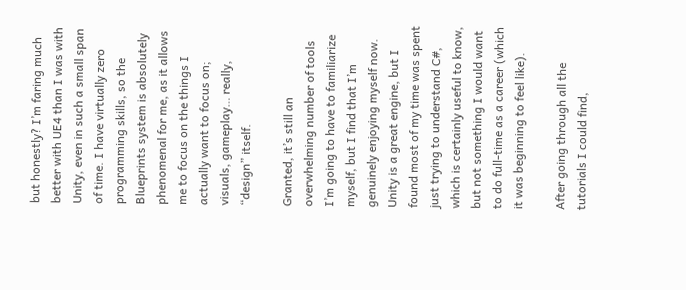but honestly? I’m faring much better with UE4 than I was with Unity, even in such a small span of time. I have virtually zero programming skills, so the Blueprints system is absolutely phenomenal for me, as it allows me to focus on the things I actually want to focus on; visuals, gameplay… really, “design” itself.

Granted, it’s still an overwhelming number of tools I’m going to have to familiarize myself, but I find that I’m genuinely enjoying myself now. Unity is a great engine, but I found most of my time was spent just trying to understand C#, which is certainly useful to know, but not something I would want to do full-time as a career (which it was beginning to feel like).

After going through all the tutorials I could find,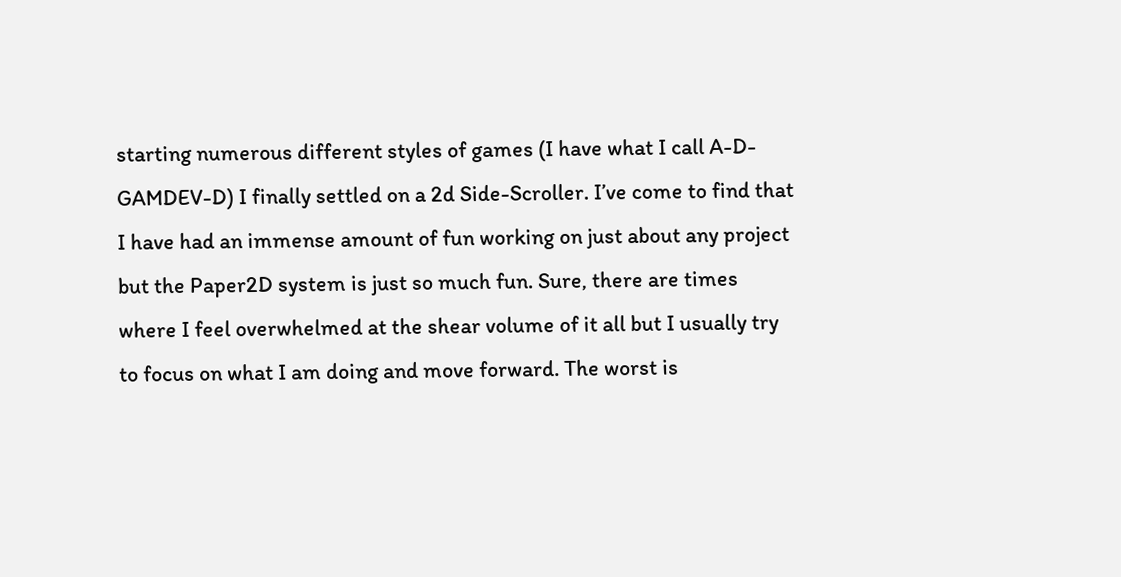starting numerous different styles of games (I have what I call A-D-GAMDEV-D) I finally settled on a 2d Side-Scroller. I’ve come to find that I have had an immense amount of fun working on just about any project but the Paper2D system is just so much fun. Sure, there are times where I feel overwhelmed at the shear volume of it all but I usually try to focus on what I am doing and move forward. The worst is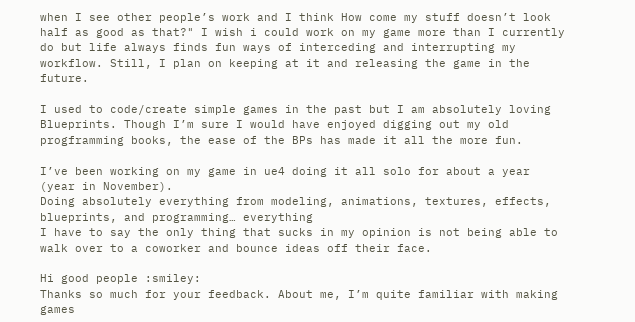when I see other people’s work and I think How come my stuff doesn’t look half as good as that?" I wish i could work on my game more than I currently do but life always finds fun ways of interceding and interrupting my workflow. Still, I plan on keeping at it and releasing the game in the future.

I used to code/create simple games in the past but I am absolutely loving Blueprints. Though I’m sure I would have enjoyed digging out my old progframming books, the ease of the BPs has made it all the more fun.

I’ve been working on my game in ue4 doing it all solo for about a year (year in November).
Doing absolutely everything from modeling, animations, textures, effects, blueprints, and programming… everything
I have to say the only thing that sucks in my opinion is not being able to walk over to a coworker and bounce ideas off their face.

Hi good people :smiley:
Thanks so much for your feedback. About me, I’m quite familiar with making games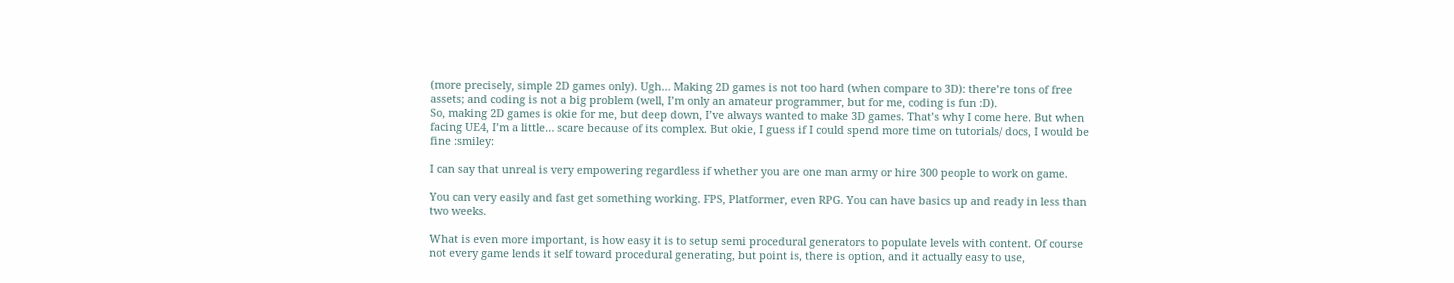(more precisely, simple 2D games only). Ugh… Making 2D games is not too hard (when compare to 3D): there’re tons of free assets; and coding is not a big problem (well, I’m only an amateur programmer, but for me, coding is fun :D).
So, making 2D games is okie for me, but deep down, I’ve always wanted to make 3D games. That’s why I come here. But when facing UE4, I’m a little… scare because of its complex. But okie, I guess if I could spend more time on tutorials/ docs, I would be fine :smiley:

I can say that unreal is very empowering regardless if whether you are one man army or hire 300 people to work on game.

You can very easily and fast get something working. FPS, Platformer, even RPG. You can have basics up and ready in less than two weeks.

What is even more important, is how easy it is to setup semi procedural generators to populate levels with content. Of course not every game lends it self toward procedural generating, but point is, there is option, and it actually easy to use,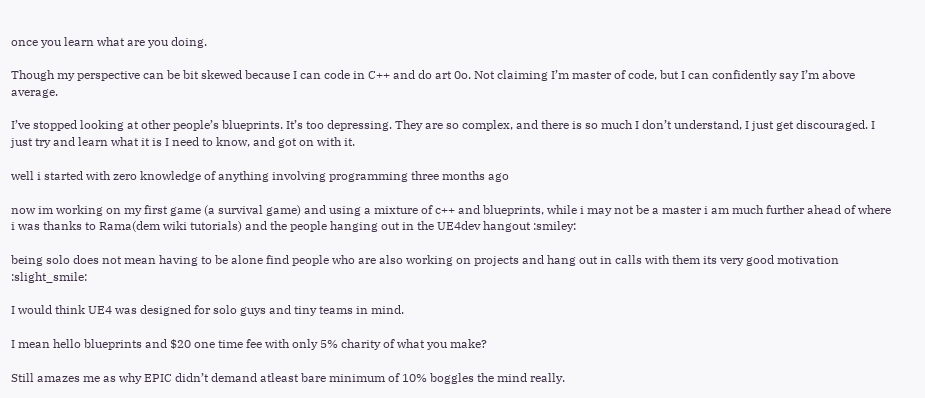once you learn what are you doing.

Though my perspective can be bit skewed because I can code in C++ and do art 0o. Not claiming I’m master of code, but I can confidently say I’m above average.

I’ve stopped looking at other people’s blueprints. It’s too depressing. They are so complex, and there is so much I don’t understand, I just get discouraged. I just try and learn what it is I need to know, and got on with it.

well i started with zero knowledge of anything involving programming three months ago

now im working on my first game (a survival game) and using a mixture of c++ and blueprints, while i may not be a master i am much further ahead of where i was thanks to Rama(dem wiki tutorials) and the people hanging out in the UE4dev hangout :smiley:

being solo does not mean having to be alone find people who are also working on projects and hang out in calls with them its very good motivation :slight_smile:

I would think UE4 was designed for solo guys and tiny teams in mind.

I mean hello blueprints and $20 one time fee with only 5% charity of what you make?

Still amazes me as why EPIC didn’t demand atleast bare minimum of 10% boggles the mind really.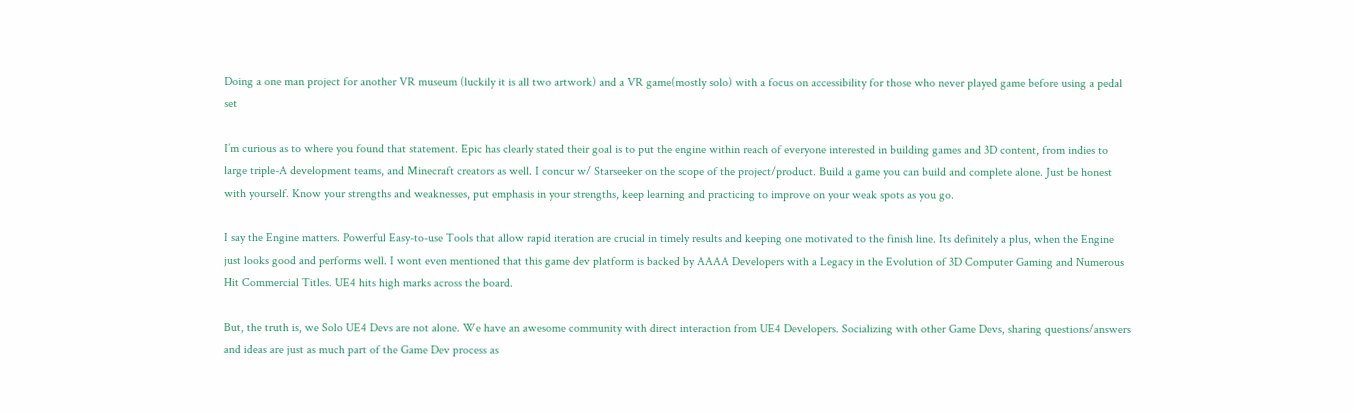Doing a one man project for another VR museum (luckily it is all two artwork) and a VR game(mostly solo) with a focus on accessibility for those who never played game before using a pedal set

I’m curious as to where you found that statement. Epic has clearly stated their goal is to put the engine within reach of everyone interested in building games and 3D content, from indies to large triple-A development teams, and Minecraft creators as well. I concur w/ Starseeker on the scope of the project/product. Build a game you can build and complete alone. Just be honest with yourself. Know your strengths and weaknesses, put emphasis in your strengths, keep learning and practicing to improve on your weak spots as you go.

I say the Engine matters. Powerful Easy-to-use Tools that allow rapid iteration are crucial in timely results and keeping one motivated to the finish line. Its definitely a plus, when the Engine just looks good and performs well. I wont even mentioned that this game dev platform is backed by AAAA Developers with a Legacy in the Evolution of 3D Computer Gaming and Numerous Hit Commercial Titles. UE4 hits high marks across the board.

But, the truth is, we Solo UE4 Devs are not alone. We have an awesome community with direct interaction from UE4 Developers. Socializing with other Game Devs, sharing questions/answers and ideas are just as much part of the Game Dev process as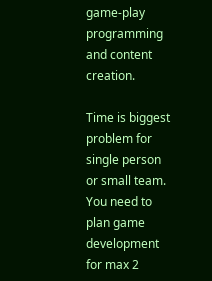game-play programming and content creation.

Time is biggest problem for single person or small team. You need to plan game development for max 2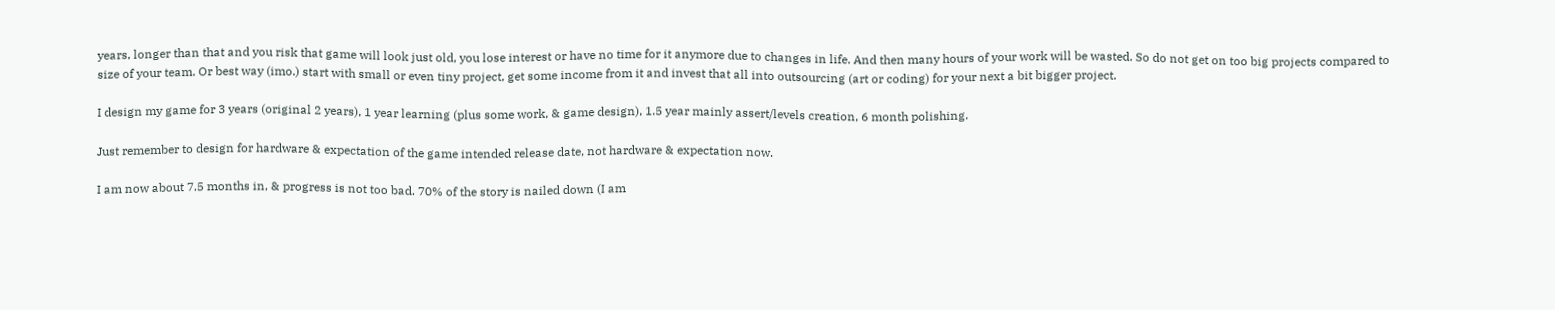years, longer than that and you risk that game will look just old, you lose interest or have no time for it anymore due to changes in life. And then many hours of your work will be wasted. So do not get on too big projects compared to size of your team. Or best way (imo.) start with small or even tiny project, get some income from it and invest that all into outsourcing (art or coding) for your next a bit bigger project.

I design my game for 3 years (original 2 years), 1 year learning (plus some work, & game design), 1.5 year mainly assert/levels creation, 6 month polishing.

Just remember to design for hardware & expectation of the game intended release date, not hardware & expectation now.

I am now about 7.5 months in, & progress is not too bad. 70% of the story is nailed down (I am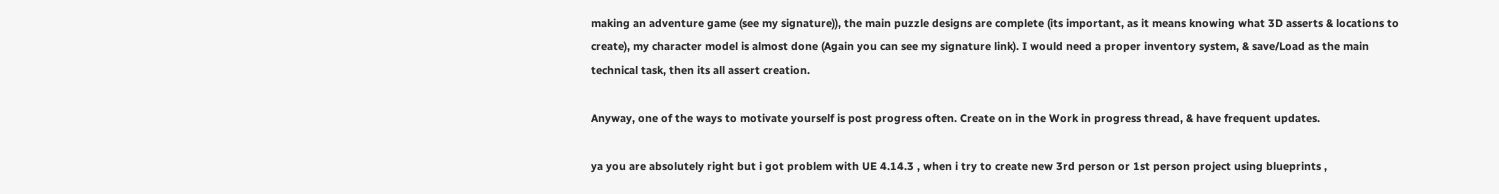making an adventure game (see my signature)), the main puzzle designs are complete (its important, as it means knowing what 3D asserts & locations to create), my character model is almost done (Again you can see my signature link). I would need a proper inventory system, & save/Load as the main technical task, then its all assert creation.

Anyway, one of the ways to motivate yourself is post progress often. Create on in the Work in progress thread, & have frequent updates.

ya you are absolutely right but i got problem with UE 4.14.3 , when i try to create new 3rd person or 1st person project using blueprints ,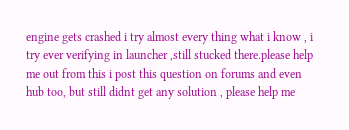engine gets crashed i try almost every thing what i know , i try ever verifying in launcher ,still stucked there.please help me out from this i post this question on forums and even hub too, but still didnt get any solution , please help me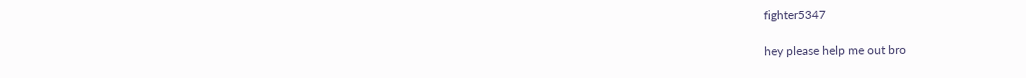fighter5347

hey please help me out bro